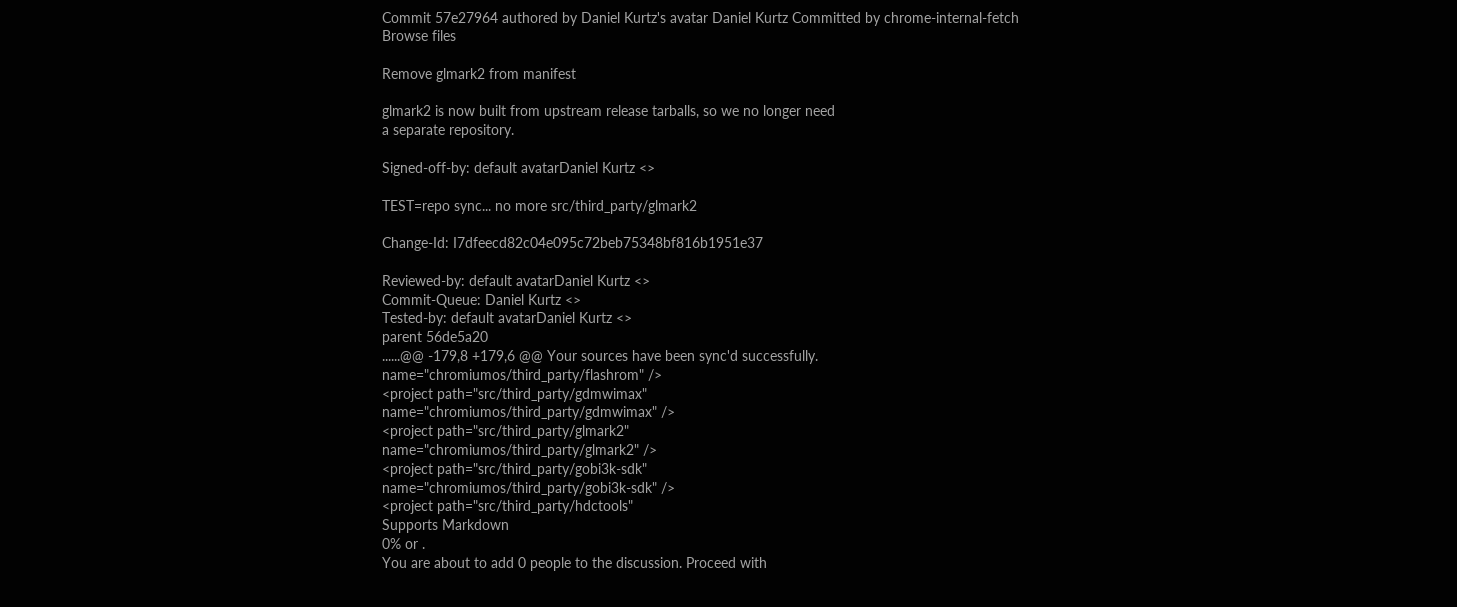Commit 57e27964 authored by Daniel Kurtz's avatar Daniel Kurtz Committed by chrome-internal-fetch
Browse files

Remove glmark2 from manifest

glmark2 is now built from upstream release tarballs, so we no longer need
a separate repository.

Signed-off-by: default avatarDaniel Kurtz <>

TEST=repo sync... no more src/third_party/glmark2

Change-Id: I7dfeecd82c04e095c72beb75348bf816b1951e37

Reviewed-by: default avatarDaniel Kurtz <>
Commit-Queue: Daniel Kurtz <>
Tested-by: default avatarDaniel Kurtz <>
parent 56de5a20
......@@ -179,8 +179,6 @@ Your sources have been sync'd successfully.
name="chromiumos/third_party/flashrom" />
<project path="src/third_party/gdmwimax"
name="chromiumos/third_party/gdmwimax" />
<project path="src/third_party/glmark2"
name="chromiumos/third_party/glmark2" />
<project path="src/third_party/gobi3k-sdk"
name="chromiumos/third_party/gobi3k-sdk" />
<project path="src/third_party/hdctools"
Supports Markdown
0% or .
You are about to add 0 people to the discussion. Proceed with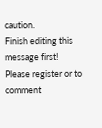caution.
Finish editing this message first!
Please register or to comment